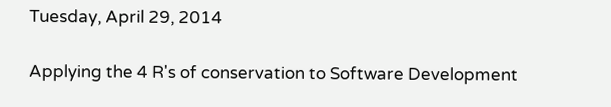Tuesday, April 29, 2014

Applying the 4 R's of conservation to Software Development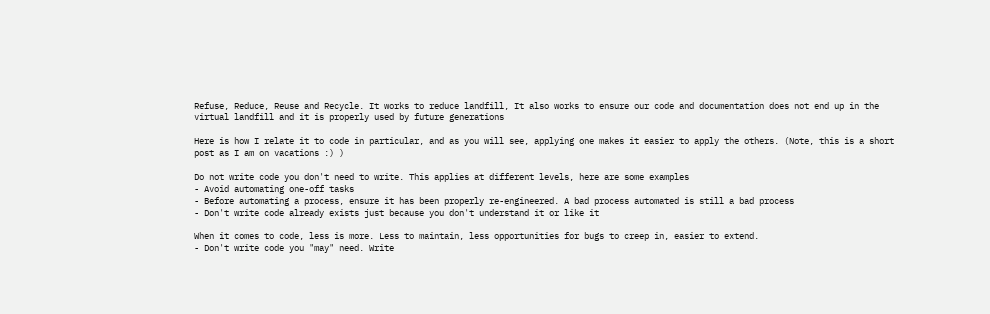Refuse, Reduce, Reuse and Recycle. It works to reduce landfill, It also works to ensure our code and documentation does not end up in the virtual landfill and it is properly used by future generations

Here is how I relate it to code in particular, and as you will see, applying one makes it easier to apply the others. (Note, this is a short post as I am on vacations :) )

Do not write code you don't need to write. This applies at different levels, here are some examples
- Avoid automating one-off tasks
- Before automating a process, ensure it has been properly re-engineered. A bad process automated is still a bad process
- Don't write code already exists just because you don't understand it or like it

When it comes to code, less is more. Less to maintain, less opportunities for bugs to creep in, easier to extend.
- Don't write code you "may" need. Write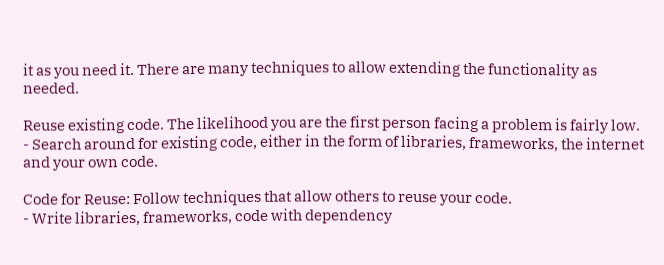it as you need it. There are many techniques to allow extending the functionality as needed.

Reuse existing code. The likelihood you are the first person facing a problem is fairly low.
- Search around for existing code, either in the form of libraries, frameworks, the internet and your own code.

Code for Reuse: Follow techniques that allow others to reuse your code.
- Write libraries, frameworks, code with dependency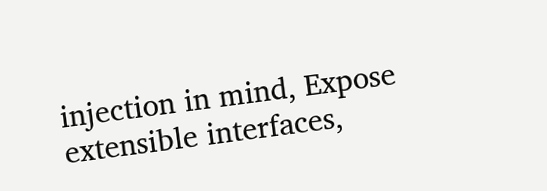injection in mind, Expose extensible interfaces,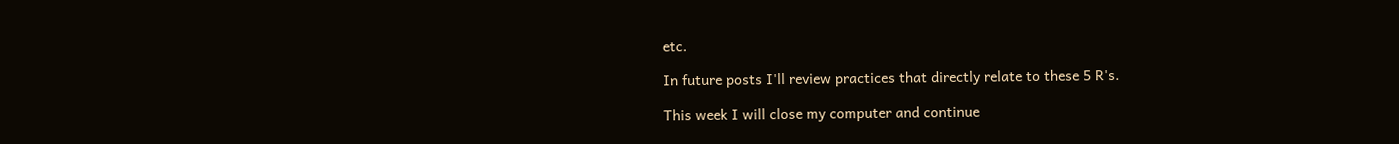etc.

In future posts I'll review practices that directly relate to these 5 R's.

This week I will close my computer and continue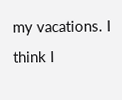my vacations. I think I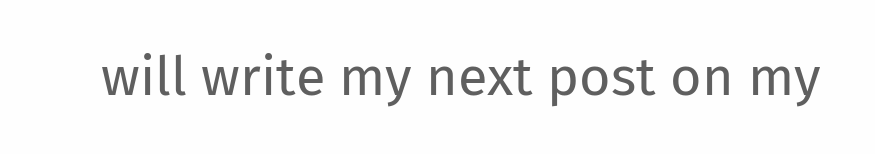will write my next post on my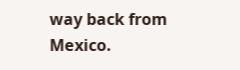way back from Mexico.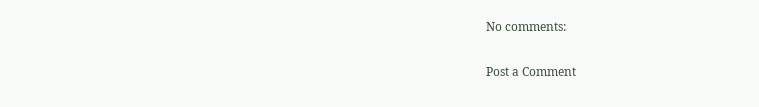No comments:

Post a Comment